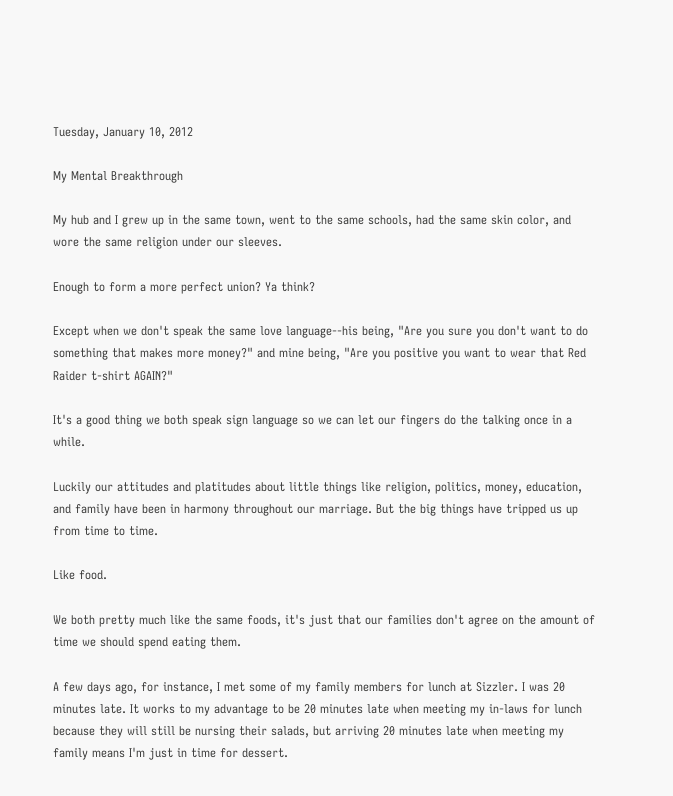Tuesday, January 10, 2012

My Mental Breakthrough

My hub and I grew up in the same town, went to the same schools, had the same skin color, and wore the same religion under our sleeves.

Enough to form a more perfect union? Ya think?

Except when we don't speak the same love language--his being, "Are you sure you don't want to do something that makes more money?" and mine being, "Are you positive you want to wear that Red Raider t-shirt AGAIN?"

It's a good thing we both speak sign language so we can let our fingers do the talking once in a while.

Luckily our attitudes and platitudes about little things like religion, politics, money, education, and family have been in harmony throughout our marriage. But the big things have tripped us up from time to time.

Like food.

We both pretty much like the same foods, it's just that our families don't agree on the amount of time we should spend eating them.

A few days ago, for instance, I met some of my family members for lunch at Sizzler. I was 20 minutes late. It works to my advantage to be 20 minutes late when meeting my in-laws for lunch because they will still be nursing their salads, but arriving 20 minutes late when meeting my family means I'm just in time for dessert.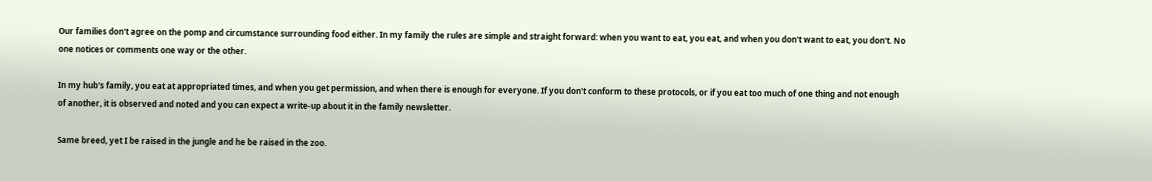Our families don't agree on the pomp and circumstance surrounding food either. In my family the rules are simple and straight forward: when you want to eat, you eat, and when you don't want to eat, you don't. No one notices or comments one way or the other.

In my hub's family, you eat at appropriated times, and when you get permission, and when there is enough for everyone. If you don't conform to these protocols, or if you eat too much of one thing and not enough of another, it is observed and noted and you can expect a write-up about it in the family newsletter.

Same breed, yet I be raised in the jungle and he be raised in the zoo.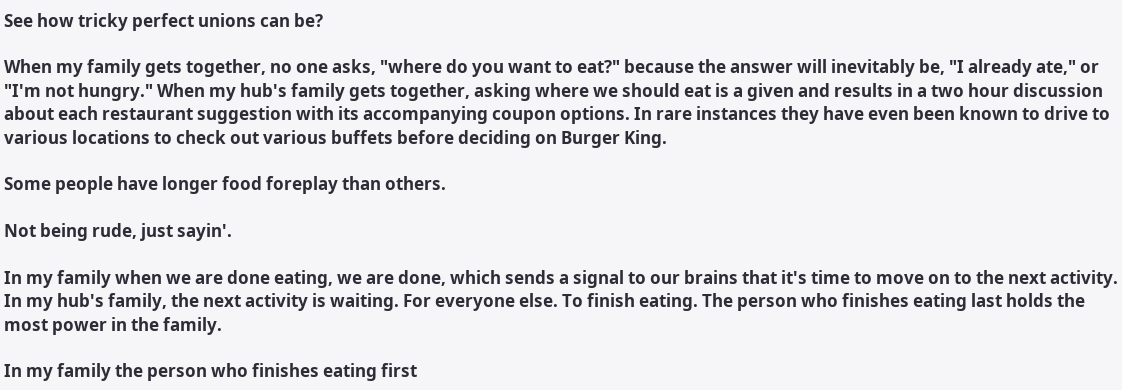See how tricky perfect unions can be?

When my family gets together, no one asks, "where do you want to eat?" because the answer will inevitably be, "I already ate," or "I'm not hungry." When my hub's family gets together, asking where we should eat is a given and results in a two hour discussion about each restaurant suggestion with its accompanying coupon options. In rare instances they have even been known to drive to various locations to check out various buffets before deciding on Burger King.

Some people have longer food foreplay than others.

Not being rude, just sayin'.

In my family when we are done eating, we are done, which sends a signal to our brains that it's time to move on to the next activity. In my hub's family, the next activity is waiting. For everyone else. To finish eating. The person who finishes eating last holds the most power in the family.

In my family the person who finishes eating first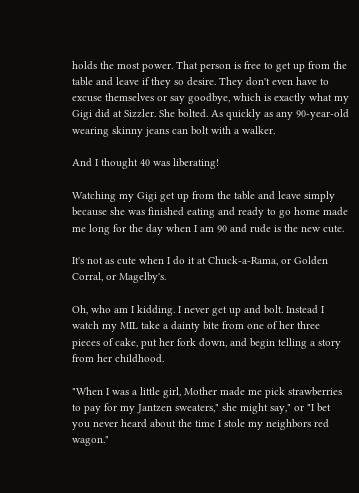holds the most power. That person is free to get up from the table and leave if they so desire. They don't even have to excuse themselves or say goodbye, which is exactly what my Gigi did at Sizzler. She bolted. As quickly as any 90-year-old wearing skinny jeans can bolt with a walker.

And I thought 40 was liberating!

Watching my Gigi get up from the table and leave simply because she was finished eating and ready to go home made me long for the day when I am 90 and rude is the new cute.

It's not as cute when I do it at Chuck-a-Rama, or Golden Corral, or Magelby's.

Oh, who am I kidding. I never get up and bolt. Instead I watch my MIL take a dainty bite from one of her three pieces of cake, put her fork down, and begin telling a story from her childhood.

"When I was a little girl, Mother made me pick strawberries to pay for my Jantzen sweaters," she might say," or "I bet you never heard about the time I stole my neighbors red wagon."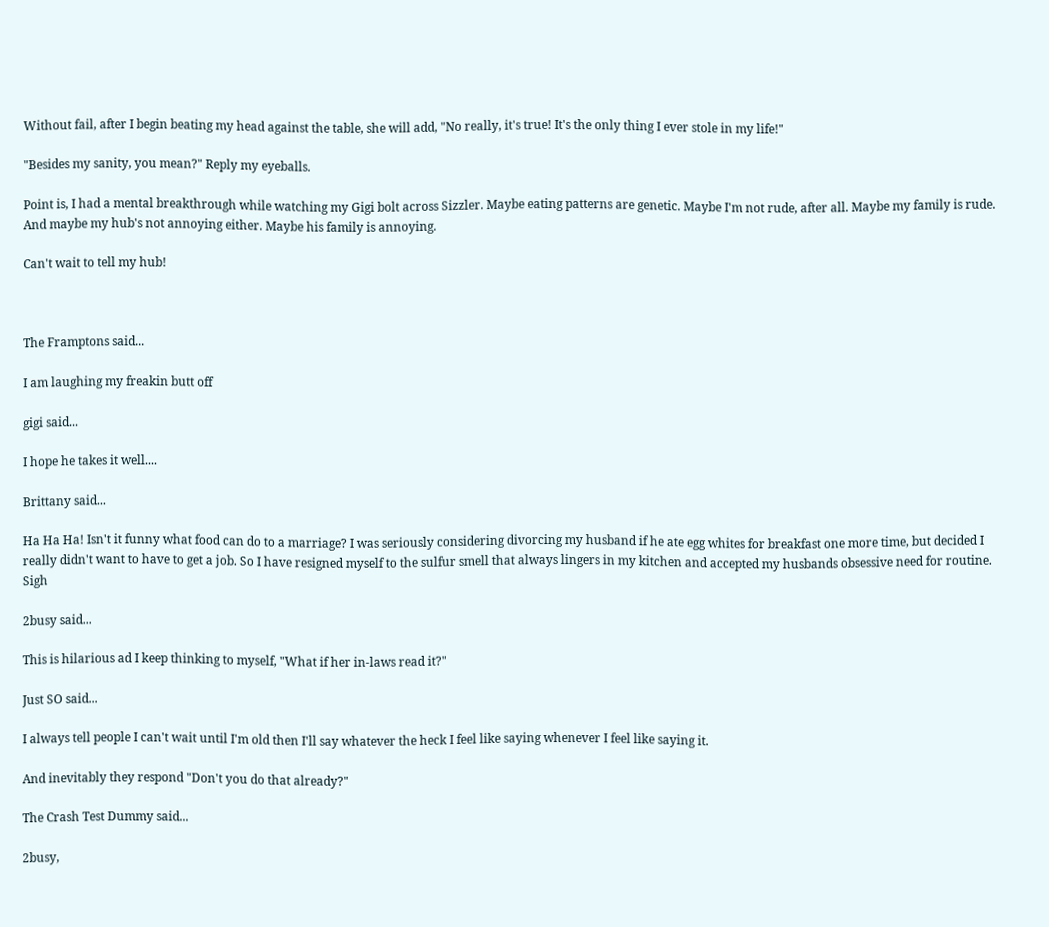Without fail, after I begin beating my head against the table, she will add, "No really, it's true! It's the only thing I ever stole in my life!"

"Besides my sanity, you mean?" Reply my eyeballs.

Point is, I had a mental breakthrough while watching my Gigi bolt across Sizzler. Maybe eating patterns are genetic. Maybe I'm not rude, after all. Maybe my family is rude. And maybe my hub's not annoying either. Maybe his family is annoying.

Can't wait to tell my hub!



The Framptons said...

I am laughing my freakin butt off

gigi said...

I hope he takes it well....

Brittany said...

Ha Ha Ha! Isn't it funny what food can do to a marriage? I was seriously considering divorcing my husband if he ate egg whites for breakfast one more time, but decided I really didn't want to have to get a job. So I have resigned myself to the sulfur smell that always lingers in my kitchen and accepted my husbands obsessive need for routine. Sigh

2busy said...

This is hilarious ad I keep thinking to myself, "What if her in-laws read it?"

Just SO said...

I always tell people I can't wait until I'm old then I'll say whatever the heck I feel like saying whenever I feel like saying it.

And inevitably they respond "Don't you do that already?"

The Crash Test Dummy said...

2busy,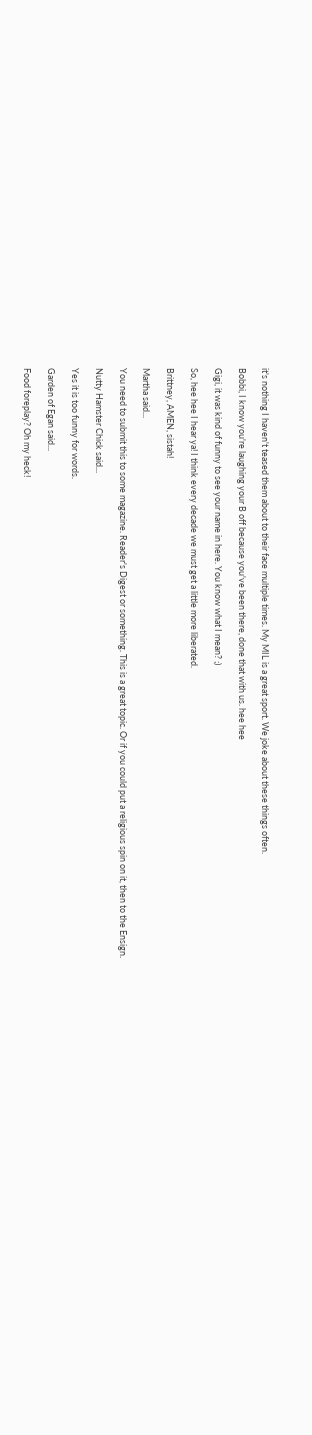it's nothing I haven't teased them about to their face multiple times. My MIL is a great sport. We joke about these things often.

Bobbi, I know you're laughing your B off because you've been there, done that with us. hee hee

Gigi, it was kind of funny to see your name in here. You know what I mean? ;)

So, hee hee I hear ya! I think every decade we must get a little more liberated.

Brittney, AMEN, sistah!

Martha said...

You need to submit this to some magazine. Reader's Digest or something. This is a great topic. Or if you could put a religious spin on it, then to the Ensign.

Nutty Hamster Chick said...

Yes it is too funny for words.

Garden of Egan said...

Food foreplay? Oh my heck!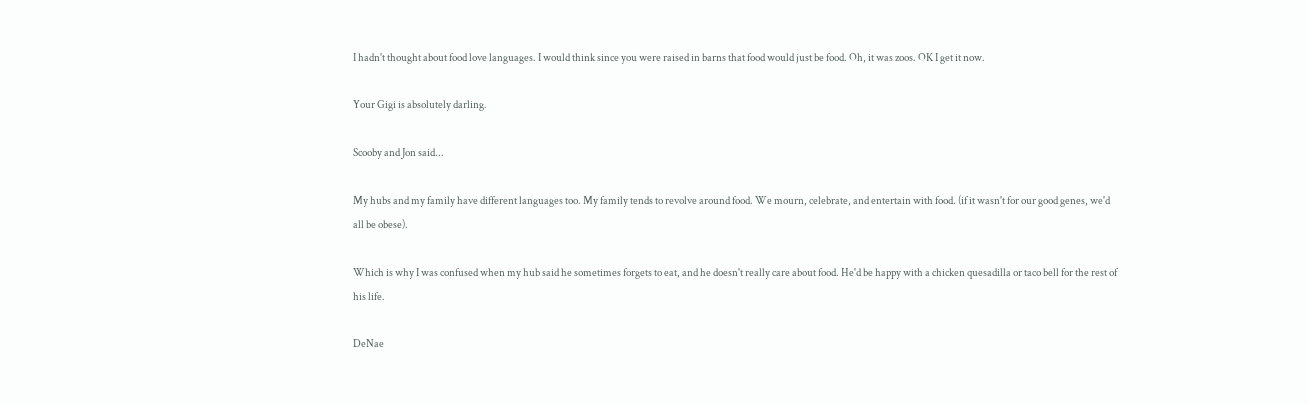I hadn't thought about food love languages. I would think since you were raised in barns that food would just be food. Oh, it was zoos. OK I get it now.

Your Gigi is absolutely darling.

Scooby and Jon said...

My hubs and my family have different languages too. My family tends to revolve around food. We mourn, celebrate, and entertain with food. (if it wasn't for our good genes, we'd all be obese).

Which is why I was confused when my hub said he sometimes forgets to eat, and he doesn't really care about food. He'd be happy with a chicken quesadilla or taco bell for the rest of his life.

DeNae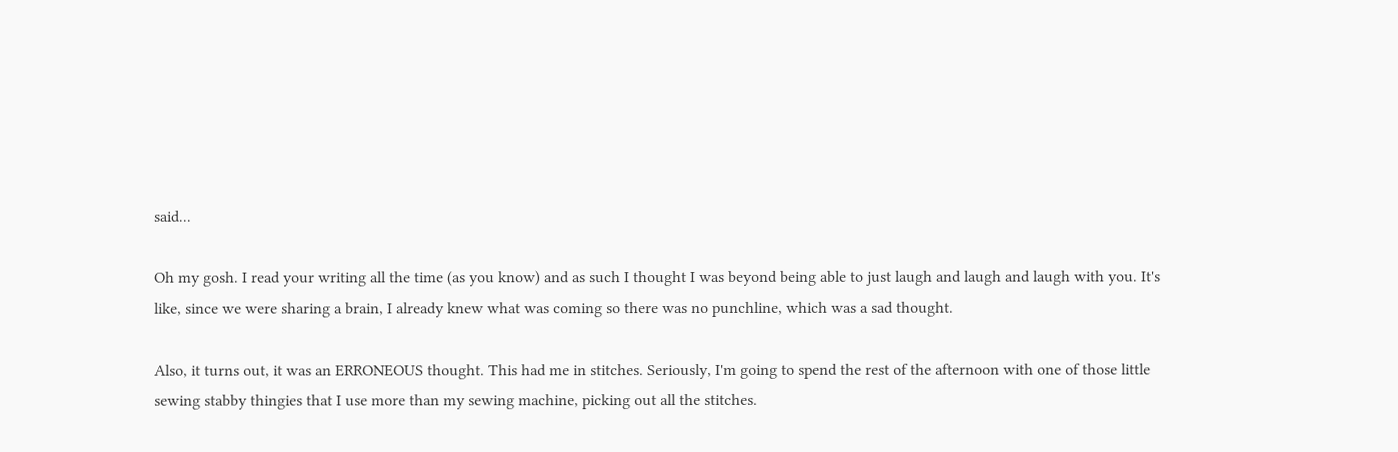said...

Oh my gosh. I read your writing all the time (as you know) and as such I thought I was beyond being able to just laugh and laugh and laugh with you. It's like, since we were sharing a brain, I already knew what was coming so there was no punchline, which was a sad thought.

Also, it turns out, it was an ERRONEOUS thought. This had me in stitches. Seriously, I'm going to spend the rest of the afternoon with one of those little sewing stabby thingies that I use more than my sewing machine, picking out all the stitches.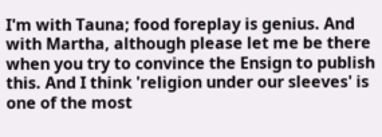I'm with Tauna; food foreplay is genius. And with Martha, although please let me be there when you try to convince the Ensign to publish this. And I think 'religion under our sleeves' is one of the most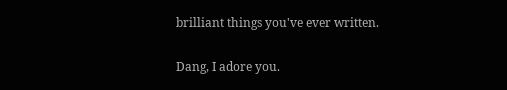brilliant things you've ever written.

Dang, I adore you.